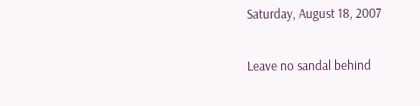Saturday, August 18, 2007

Leave no sandal behind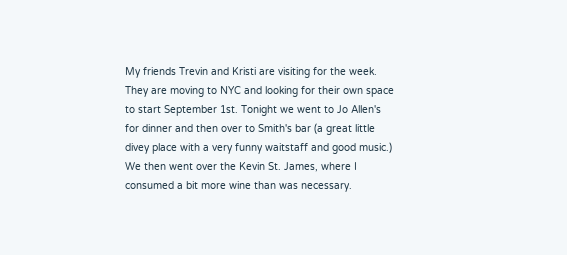My friends Trevin and Kristi are visiting for the week. They are moving to NYC and looking for their own space to start September 1st. Tonight we went to Jo Allen's for dinner and then over to Smith's bar (a great little divey place with a very funny waitstaff and good music.) We then went over the Kevin St. James, where I consumed a bit more wine than was necessary.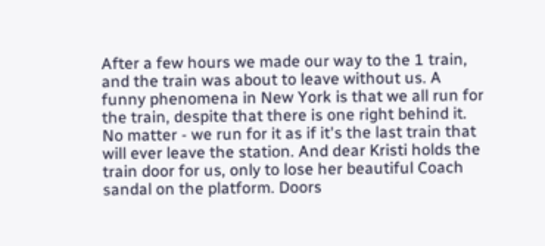After a few hours we made our way to the 1 train, and the train was about to leave without us. A funny phenomena in New York is that we all run for the train, despite that there is one right behind it. No matter - we run for it as if it's the last train that will ever leave the station. And dear Kristi holds the train door for us, only to lose her beautiful Coach sandal on the platform. Doors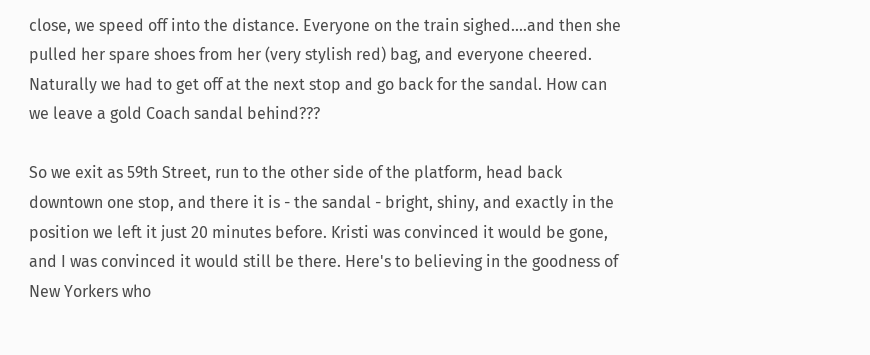close, we speed off into the distance. Everyone on the train sighed....and then she pulled her spare shoes from her (very stylish red) bag, and everyone cheered. Naturally we had to get off at the next stop and go back for the sandal. How can we leave a gold Coach sandal behind???

So we exit as 59th Street, run to the other side of the platform, head back downtown one stop, and there it is - the sandal - bright, shiny, and exactly in the position we left it just 20 minutes before. Kristi was convinced it would be gone, and I was convinced it would still be there. Here's to believing in the goodness of New Yorkers who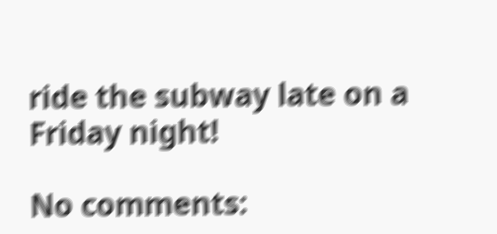ride the subway late on a Friday night!

No comments: